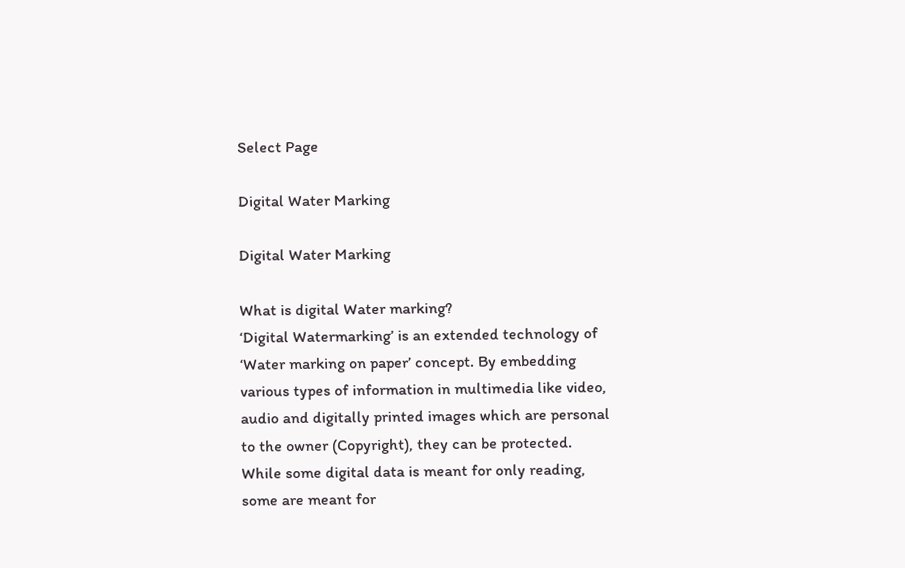Select Page

Digital Water Marking

Digital Water Marking

What is digital Water marking?
‘Digital Watermarking’ is an extended technology of ‘Water marking on paper’ concept. By embedding various types of information in multimedia like video, audio and digitally printed images which are personal to the owner (Copyright), they can be protected. While some digital data is meant for only reading, some are meant for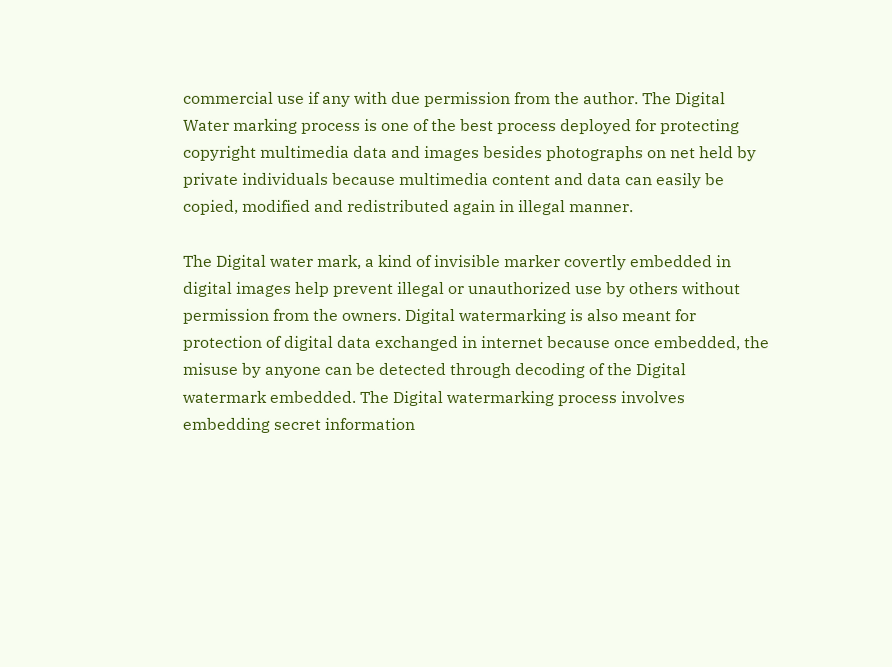commercial use if any with due permission from the author. The Digital Water marking process is one of the best process deployed for protecting copyright multimedia data and images besides photographs on net held by private individuals because multimedia content and data can easily be copied, modified and redistributed again in illegal manner.

The Digital water mark, a kind of invisible marker covertly embedded in digital images help prevent illegal or unauthorized use by others without permission from the owners. Digital watermarking is also meant for protection of digital data exchanged in internet because once embedded, the misuse by anyone can be detected through decoding of the Digital watermark embedded. The Digital watermarking process involves embedding secret information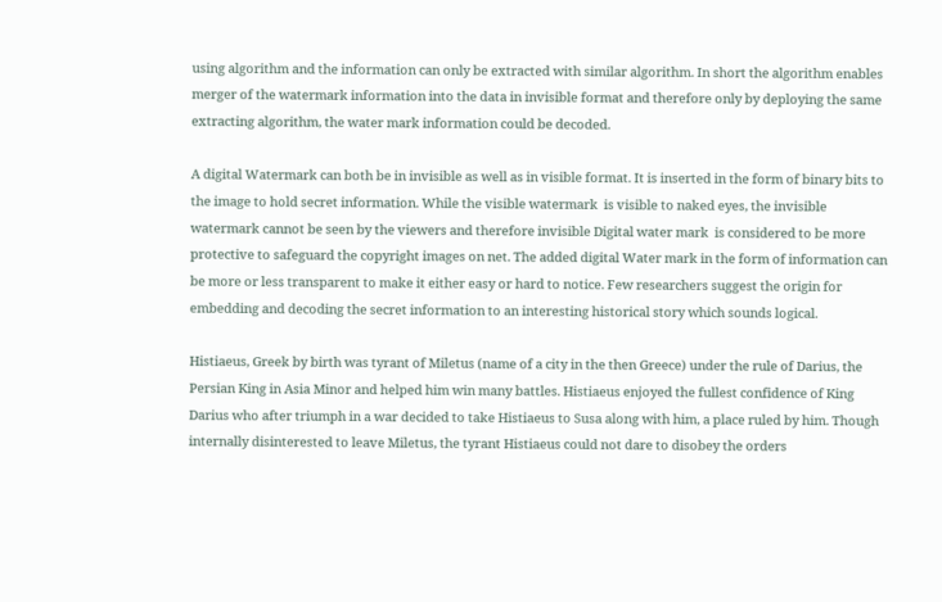using algorithm and the information can only be extracted with similar algorithm. In short the algorithm enables merger of the watermark information into the data in invisible format and therefore only by deploying the same extracting algorithm, the water mark information could be decoded.

A digital Watermark can both be in invisible as well as in visible format. It is inserted in the form of binary bits to the image to hold secret information. While the visible watermark  is visible to naked eyes, the invisible watermark cannot be seen by the viewers and therefore invisible Digital water mark  is considered to be more protective to safeguard the copyright images on net. The added digital Water mark in the form of information can be more or less transparent to make it either easy or hard to notice. Few researchers suggest the origin for embedding and decoding the secret information to an interesting historical story which sounds logical.

Histiaeus, Greek by birth was tyrant of Miletus (name of a city in the then Greece) under the rule of Darius, the Persian King in Asia Minor and helped him win many battles. Histiaeus enjoyed the fullest confidence of King Darius who after triumph in a war decided to take Histiaeus to Susa along with him, a place ruled by him. Though internally disinterested to leave Miletus, the tyrant Histiaeus could not dare to disobey the orders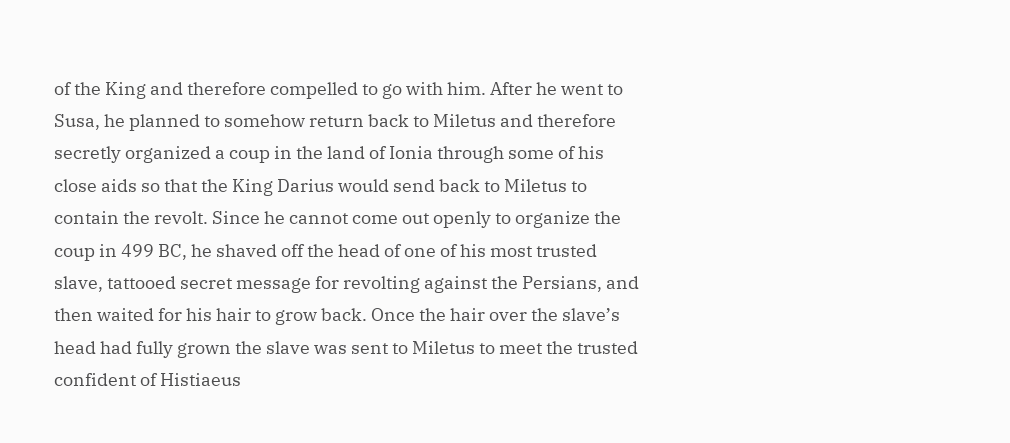of the King and therefore compelled to go with him. After he went to Susa, he planned to somehow return back to Miletus and therefore secretly organized a coup in the land of Ionia through some of his close aids so that the King Darius would send back to Miletus to contain the revolt. Since he cannot come out openly to organize the coup in 499 BC, he shaved off the head of one of his most trusted slave, tattooed secret message for revolting against the Persians, and then waited for his hair to grow back. Once the hair over the slave’s head had fully grown the slave was sent to Miletus to meet the trusted confident of Histiaeus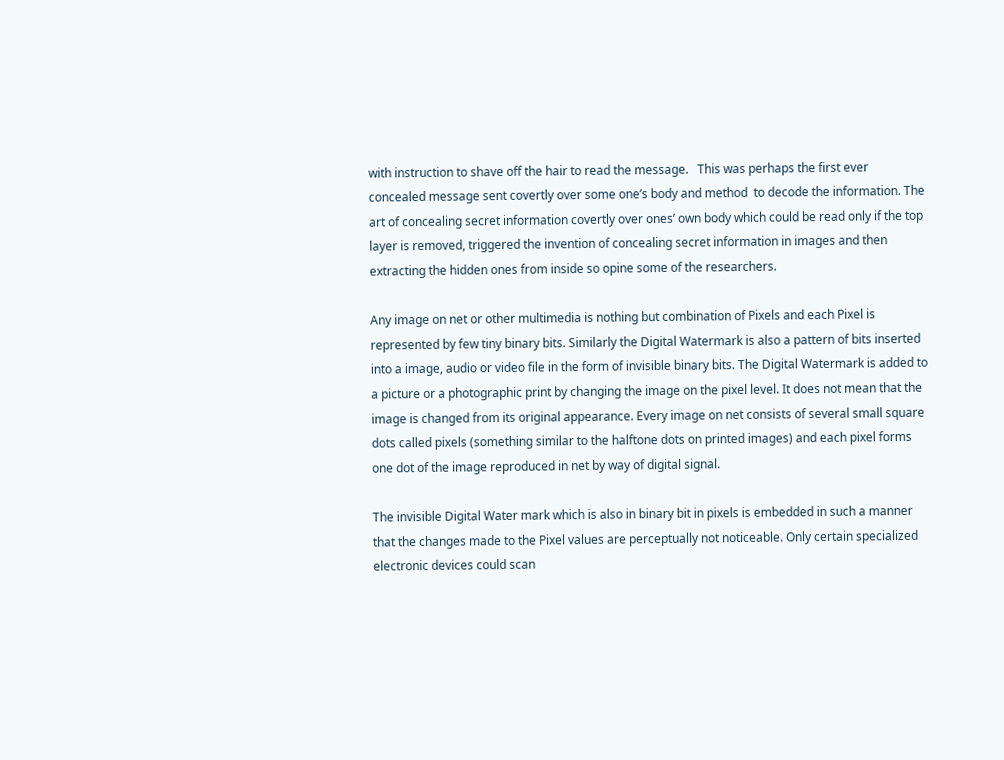with instruction to shave off the hair to read the message.   This was perhaps the first ever concealed message sent covertly over some one’s body and method  to decode the information. The art of concealing secret information covertly over ones’ own body which could be read only if the top layer is removed, triggered the invention of concealing secret information in images and then extracting the hidden ones from inside so opine some of the researchers.

Any image on net or other multimedia is nothing but combination of Pixels and each Pixel is represented by few tiny binary bits. Similarly the Digital Watermark is also a pattern of bits inserted into a image, audio or video file in the form of invisible binary bits. The Digital Watermark is added to a picture or a photographic print by changing the image on the pixel level. It does not mean that the image is changed from its original appearance. Every image on net consists of several small square dots called pixels (something similar to the halftone dots on printed images) and each pixel forms one dot of the image reproduced in net by way of digital signal.

The invisible Digital Water mark which is also in binary bit in pixels is embedded in such a manner that the changes made to the Pixel values are perceptually not noticeable. Only certain specialized electronic devices could scan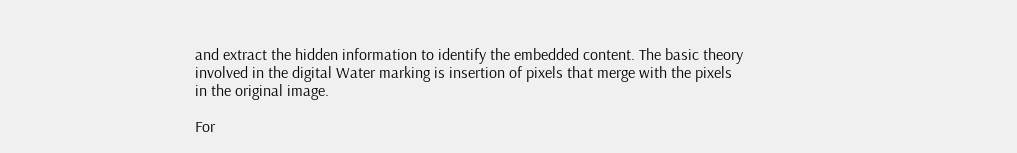and extract the hidden information to identify the embedded content. The basic theory involved in the digital Water marking is insertion of pixels that merge with the pixels in the original image.

For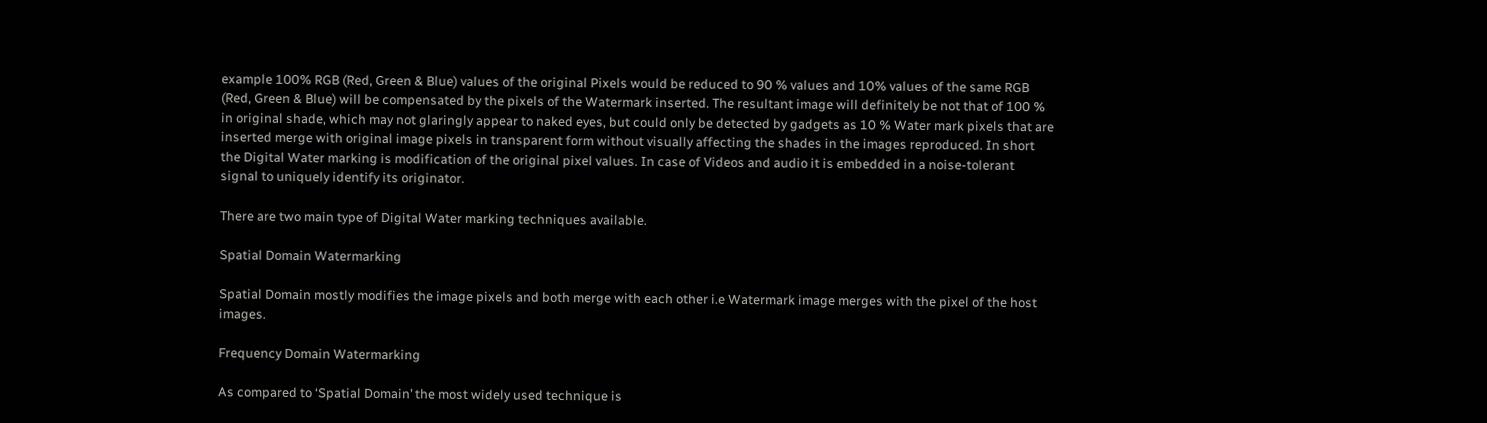example 100% RGB (Red, Green & Blue) values of the original Pixels would be reduced to 90 % values and 10% values of the same RGB (Red, Green & Blue) will be compensated by the pixels of the Watermark inserted. The resultant image will definitely be not that of 100 % in original shade, which may not glaringly appear to naked eyes, but could only be detected by gadgets as 10 % Water mark pixels that are inserted merge with original image pixels in transparent form without visually affecting the shades in the images reproduced. In short the Digital Water marking is modification of the original pixel values. In case of Videos and audio it is embedded in a noise-tolerant signal to uniquely identify its originator.

There are two main type of Digital Water marking techniques available.

Spatial Domain Watermarking

Spatial Domain mostly modifies the image pixels and both merge with each other i.e Watermark image merges with the pixel of the host images.

Frequency Domain Watermarking

As compared to ‘Spatial Domain’ the most widely used technique is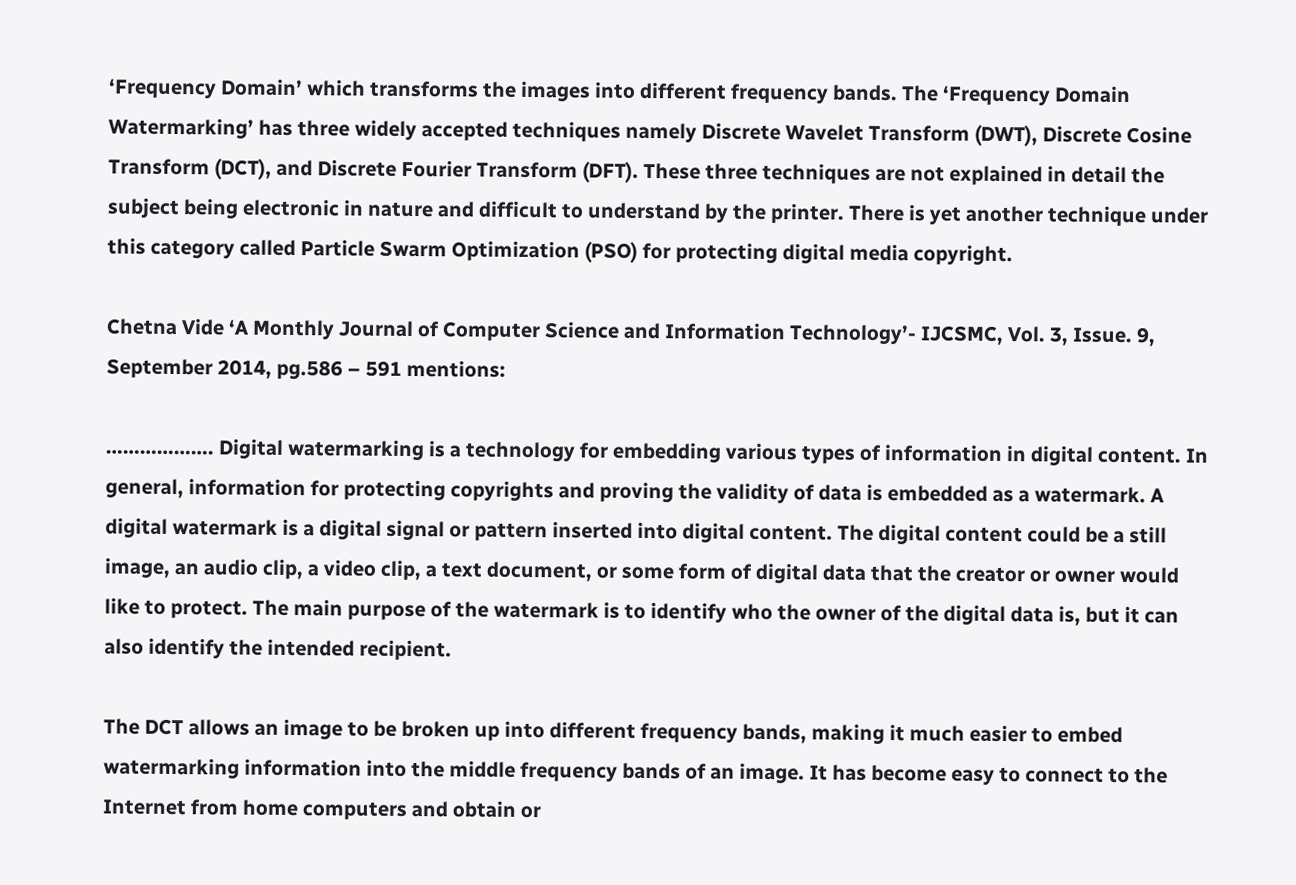‘Frequency Domain’ which transforms the images into different frequency bands. The ‘Frequency Domain Watermarking’ has three widely accepted techniques namely Discrete Wavelet Transform (DWT), Discrete Cosine Transform (DCT), and Discrete Fourier Transform (DFT). These three techniques are not explained in detail the subject being electronic in nature and difficult to understand by the printer. There is yet another technique under this category called Particle Swarm Optimization (PSO) for protecting digital media copyright.

Chetna Vide ‘A Monthly Journal of Computer Science and Information Technology’- IJCSMC, Vol. 3, Issue. 9, September 2014, pg.586 – 591 mentions:

………………. Digital watermarking is a technology for embedding various types of information in digital content. In general, information for protecting copyrights and proving the validity of data is embedded as a watermark. A digital watermark is a digital signal or pattern inserted into digital content. The digital content could be a still image, an audio clip, a video clip, a text document, or some form of digital data that the creator or owner would like to protect. The main purpose of the watermark is to identify who the owner of the digital data is, but it can also identify the intended recipient.

The DCT allows an image to be broken up into different frequency bands, making it much easier to embed watermarking information into the middle frequency bands of an image. It has become easy to connect to the Internet from home computers and obtain or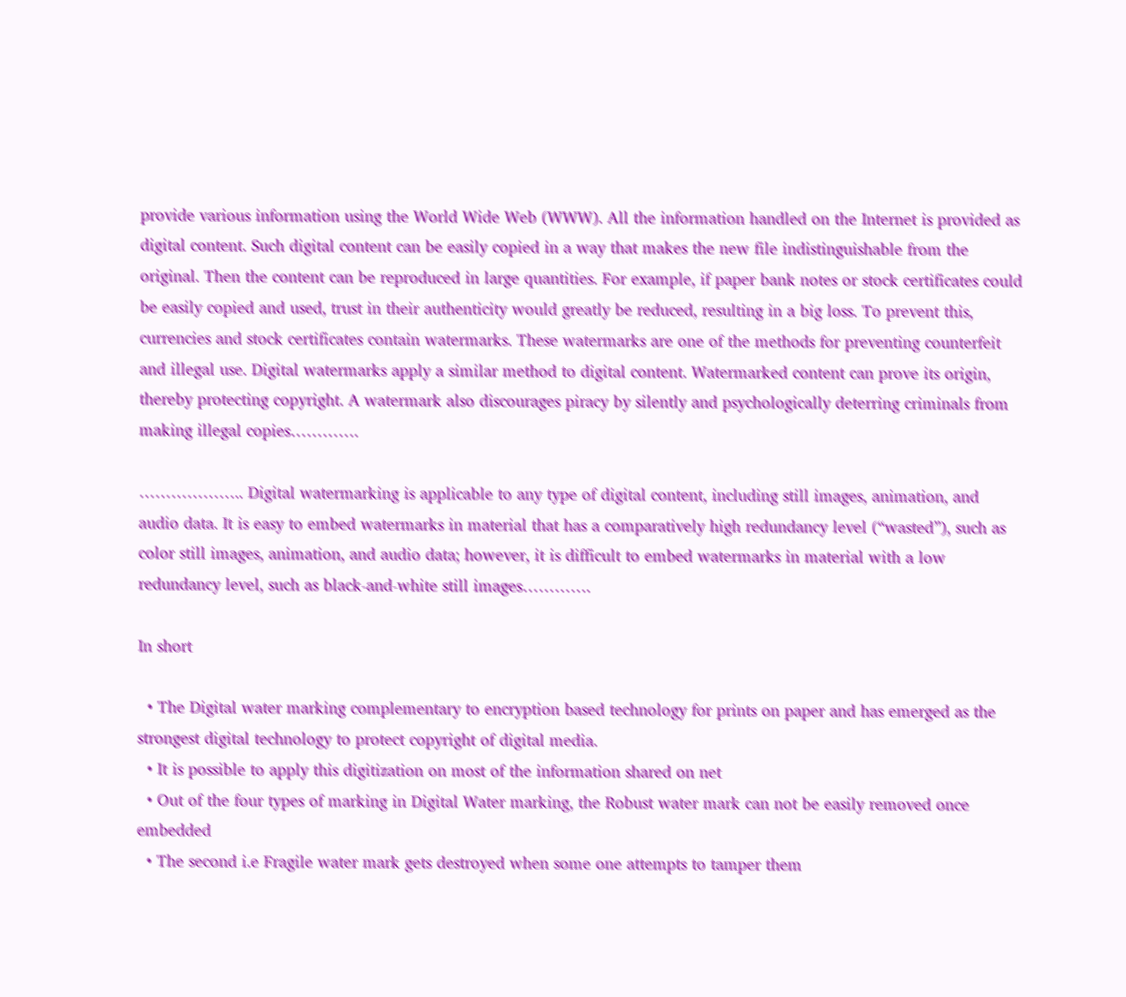provide various information using the World Wide Web (WWW). All the information handled on the Internet is provided as digital content. Such digital content can be easily copied in a way that makes the new file indistinguishable from the original. Then the content can be reproduced in large quantities. For example, if paper bank notes or stock certificates could be easily copied and used, trust in their authenticity would greatly be reduced, resulting in a big loss. To prevent this, currencies and stock certificates contain watermarks. These watermarks are one of the methods for preventing counterfeit and illegal use. Digital watermarks apply a similar method to digital content. Watermarked content can prove its origin, thereby protecting copyright. A watermark also discourages piracy by silently and psychologically deterring criminals from making illegal copies………….

……………….. Digital watermarking is applicable to any type of digital content, including still images, animation, and audio data. It is easy to embed watermarks in material that has a comparatively high redundancy level (“wasted”), such as color still images, animation, and audio data; however, it is difficult to embed watermarks in material with a low redundancy level, such as black-and-white still images………….

In short

  • The Digital water marking complementary to encryption based technology for prints on paper and has emerged as the strongest digital technology to protect copyright of digital media.
  • It is possible to apply this digitization on most of the information shared on net
  • Out of the four types of marking in Digital Water marking, the Robust water mark can not be easily removed once embedded
  • The second i.e Fragile water mark gets destroyed when some one attempts to tamper them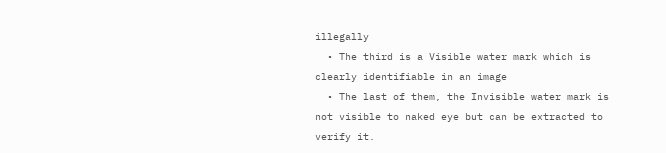illegally
  • The third is a Visible water mark which is clearly identifiable in an image
  • The last of them, the Invisible water mark is not visible to naked eye but can be extracted to verify it.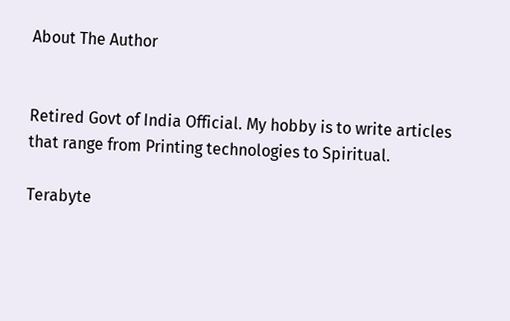About The Author


Retired Govt of India Official. My hobby is to write articles that range from Printing technologies to Spiritual.

Terabyte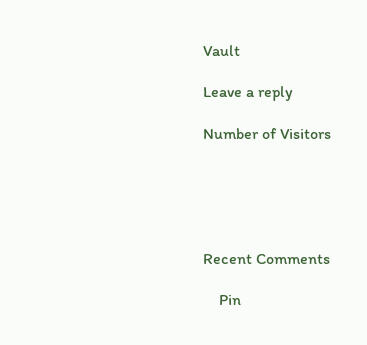Vault

Leave a reply

Number of Visitors





Recent Comments

    Pin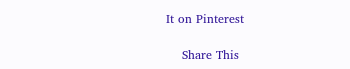It on Pinterest

    Share This